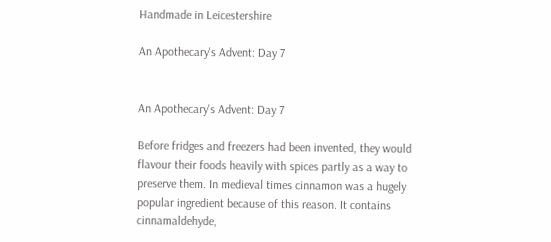Handmade in Leicestershire

An Apothecary's Advent: Day 7


An Apothecary's Advent: Day 7

Before fridges and freezers had been invented, they would flavour their foods heavily with spices partly as a way to preserve them. In medieval times cinnamon was a hugely popular ingredient because of this reason. It contains cinnamaldehyde,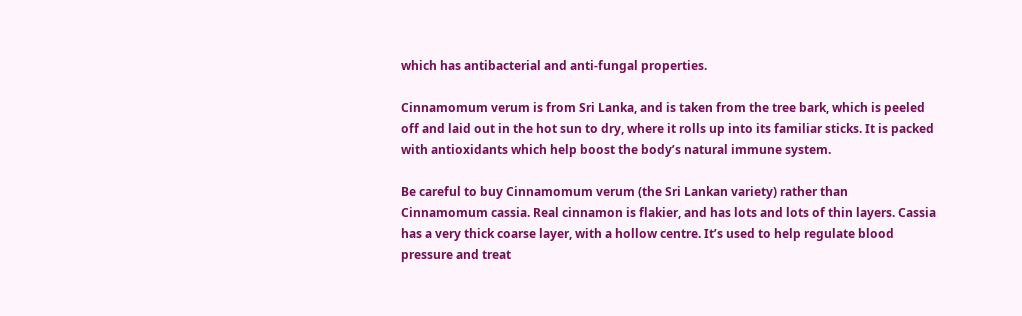which has antibacterial and anti-fungal properties.

Cinnamomum verum is from Sri Lanka, and is taken from the tree bark, which is peeled off and laid out in the hot sun to dry, where it rolls up into its familiar sticks. It is packed with antioxidants which help boost the body’s natural immune system.

Be careful to buy Cinnamomum verum (the Sri Lankan variety) rather than Cinnamomum cassia. Real cinnamon is flakier, and has lots and lots of thin layers. Cassia has a very thick coarse layer, with a hollow centre. It’s used to help regulate blood pressure and treat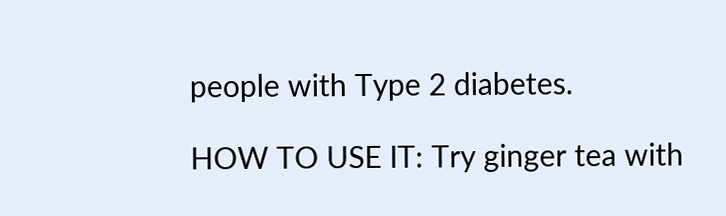people with Type 2 diabetes.

HOW TO USE IT: Try ginger tea with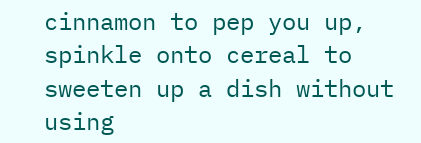cinnamon to pep you up, spinkle onto cereal to sweeten up a dish without using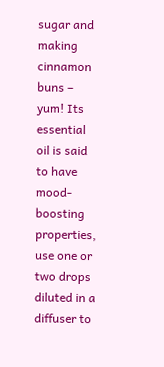sugar and making cinnamon buns – yum! Its essential oil is said to have mood-boosting properties, use one or two drops diluted in a diffuser to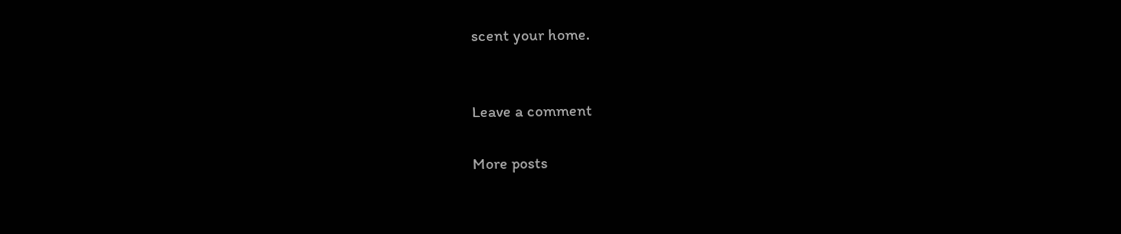scent your home.


Leave a comment

More posts